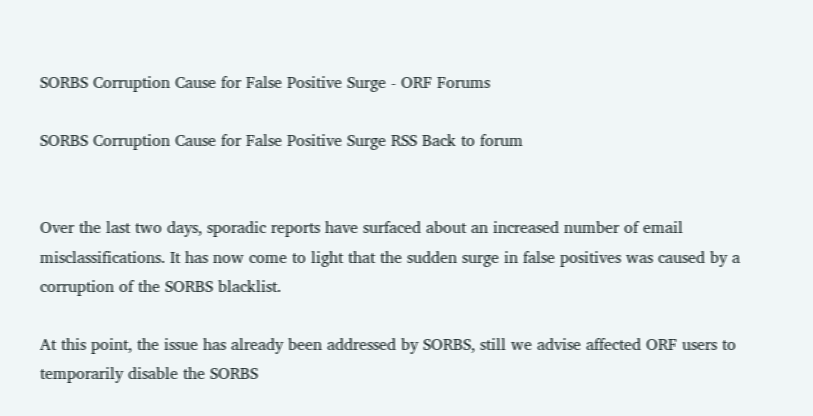SORBS Corruption Cause for False Positive Surge - ORF Forums

SORBS Corruption Cause for False Positive Surge RSS Back to forum


Over the last two days, sporadic reports have surfaced about an increased number of email misclassifications. It has now come to light that the sudden surge in false positives was caused by a corruption of the SORBS blacklist.

At this point, the issue has already been addressed by SORBS, still we advise affected ORF users to temporarily disable the SORBS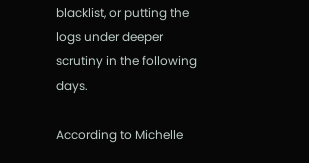blacklist, or putting the logs under deeper scrutiny in the following days.

According to Michelle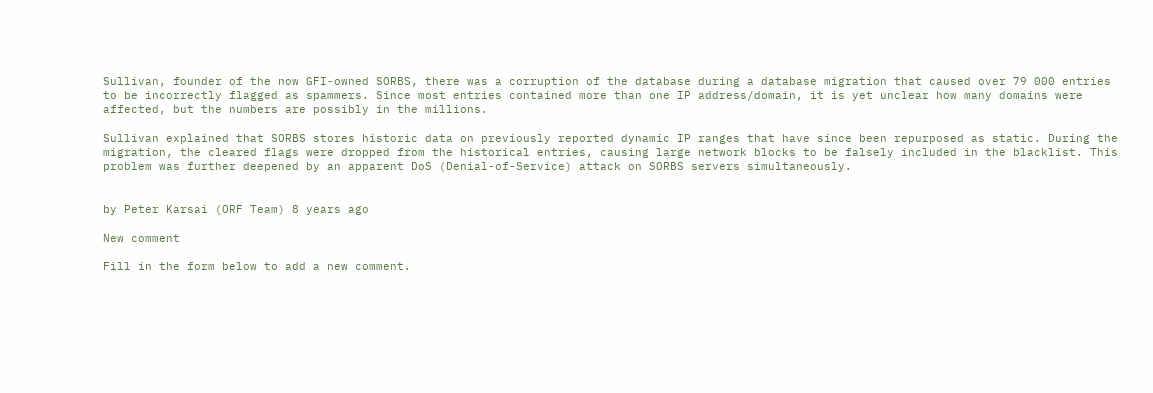Sullivan, founder of the now GFI-owned SORBS, there was a corruption of the database during a database migration that caused over 79 000 entries to be incorrectly flagged as spammers. Since most entries contained more than one IP address/domain, it is yet unclear how many domains were affected, but the numbers are possibly in the millions.

Sullivan explained that SORBS stores historic data on previously reported dynamic IP ranges that have since been repurposed as static. During the migration, the cleared flags were dropped from the historical entries, causing large network blocks to be falsely included in the blacklist. This problem was further deepened by an apparent DoS (Denial-of-Service) attack on SORBS servers simultaneously.


by Peter Karsai (ORF Team) 8 years ago

New comment

Fill in the form below to add a new comment.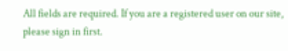All fields are required. If you are a registered user on our site, please sign in first.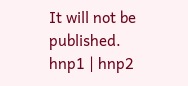It will not be published.
hnp1 | hnp2